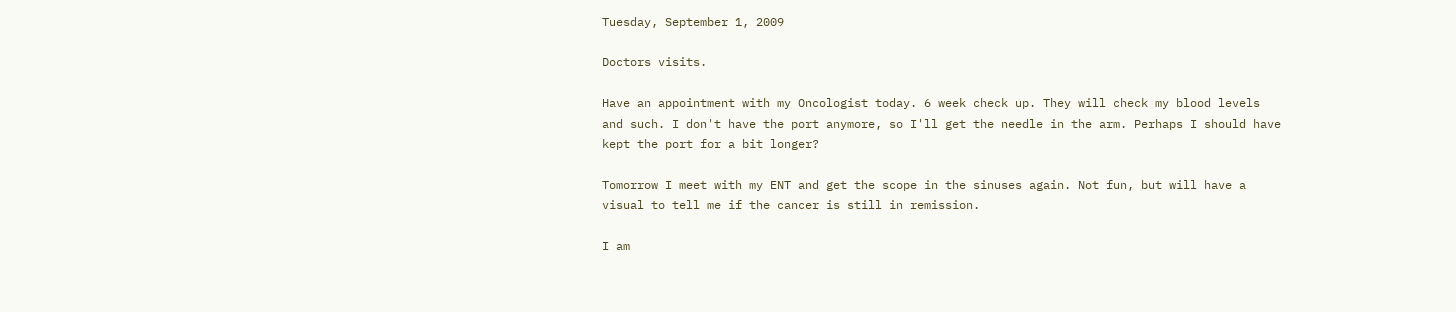Tuesday, September 1, 2009

Doctors visits.

Have an appointment with my Oncologist today. 6 week check up. They will check my blood levels and such. I don't have the port anymore, so I'll get the needle in the arm. Perhaps I should have kept the port for a bit longer?

Tomorrow I meet with my ENT and get the scope in the sinuses again. Not fun, but will have a visual to tell me if the cancer is still in remission.

I am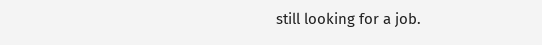still looking for a job.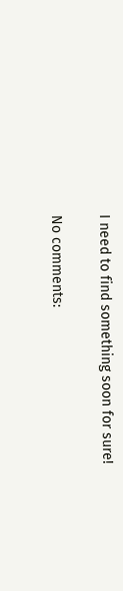I need to find something soon for sure!

No comments: